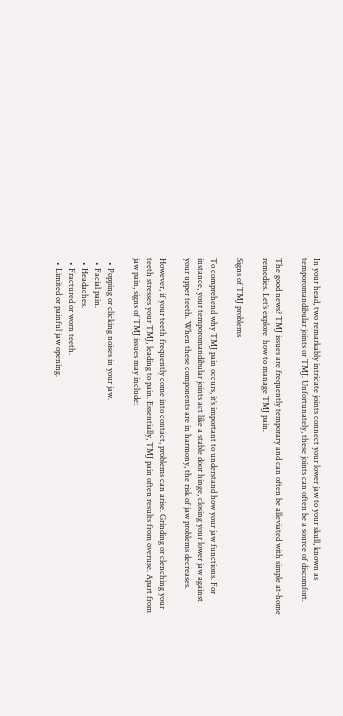In your head, two remarkably intricate joints connect your lower jaw to your skull, known as temporomandibular joints or TMJ. Unfortunately, these joints can often be a source of discomfort.

The good news? TMJ issues are frequently temporary and can often be alleviated with simple at-home remedies. Let’s explore  how to manage TMJ pain.

Signs of TMJ problems

To comprehend why TMJ pain occurs, it’s important to understand how your jaw functions. For instance, your temporomandibular joints act like a stable door hinge, closing your lower jaw against your upper teeth. When these components are in harmony, the risk of jaw problems decreases.

However, if your teeth frequently come into contact, problems can arise. Grinding or clenching your teeth stresses your TMJ, leading to pain. Essentially, TMJ pain often results from overuse. Apart from jaw pain, signs of TMJ issues may include:

  • Popping or clicking noises in your jaw.
  • Facial pain.
  • Headaches.
  • Fractured or worn teeth.
  • Limited or painful jaw opening.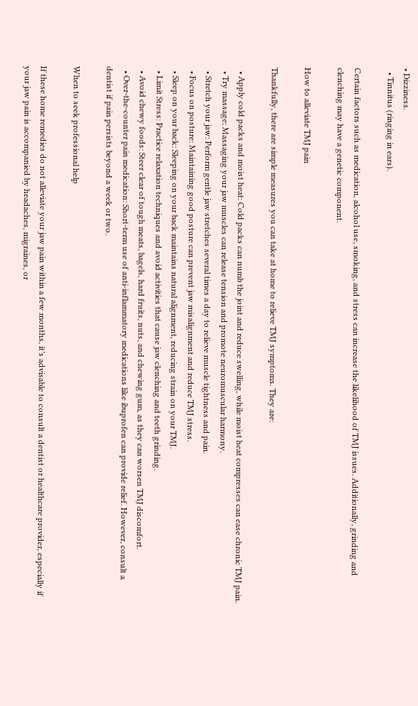• Dizziness.
  • Tinnitus (ringing in ears).

Certain factors such as medication, alcohol use, smoking, and stress can increase the likelihood of TMJ issues. Additionally, grinding and clenching may have a genetic component.

How to alleviate TMJ pain

Thankfully, there are simple measures you can take at home to relieve TMJ symptoms. They are:

  • Apply cold packs and moist heat: Cold packs can numb the joint and reduce swelling, while moist heat compresses can ease chronic TMJ pain.
  • Try massage: Massaging your jaw muscles can release tension and promote neuromuscular harmony.
  • Stretch your jaw: Perform gentle jaw stretches several times a day to relieve muscle tightness and pain.
  • Focus on posture: Maintaining good posture can prevent jaw misalignment and reduce TMJ stress.
  • Sleep on your back: Sleeping on your back maintains natural alignment, reducing strain on your TMJ.
  • Limit Stress: Practice relaxation techniques and avoid activities that cause jaw clenching and teeth grinding.
  • Avoid chewy foods: Steer clear of tough meats, bagels, hard fruits, nuts, and chewing gum, as they can worsen TMJ discomfort.
  • Over-the-counter pain medication: Short-term use of anti-inflammatory medications like ibuprofen can provide relief. However, consult a dentist if pain persists beyond a week or two.

When to seek professional help

If these home remedies do not alleviate your jaw pain within a few months, it’s advisable to consult a dentist or healthcare provider, especially if your jaw pain is accompanied by headaches, migraines, or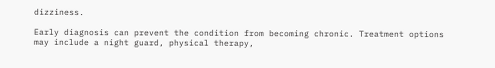dizziness.

Early diagnosis can prevent the condition from becoming chronic. Treatment options may include a night guard, physical therapy,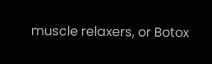muscle relaxers, or Botox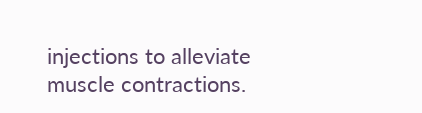injections to alleviate muscle contractions.